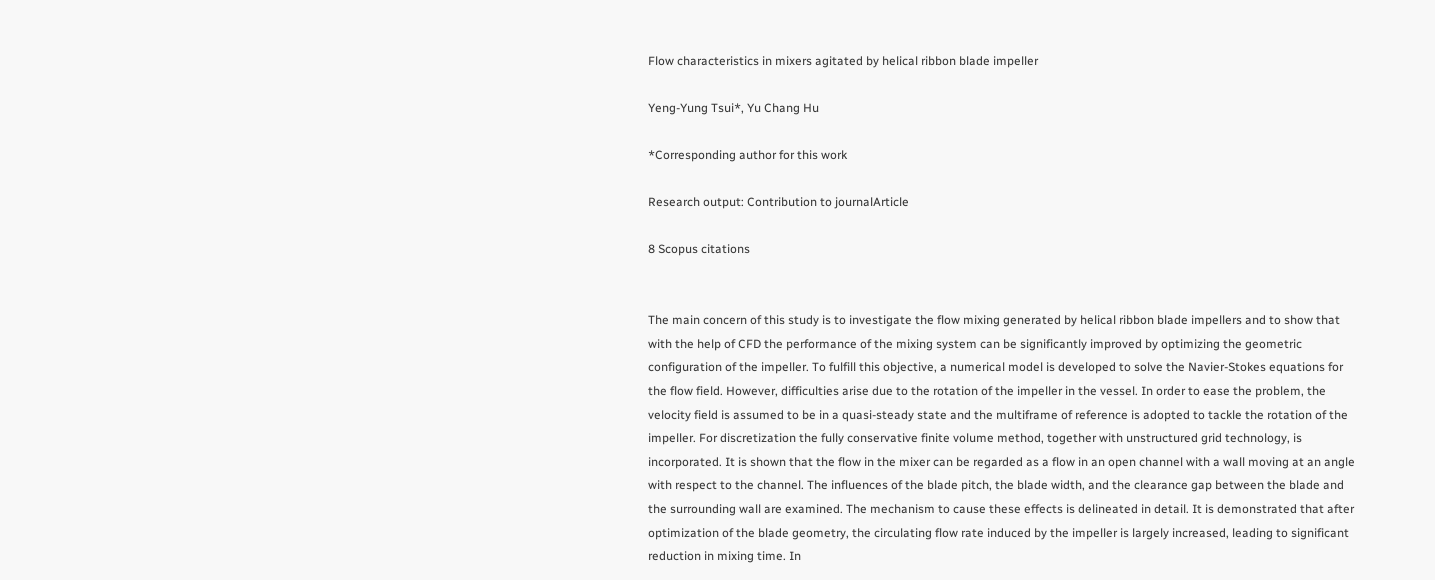Flow characteristics in mixers agitated by helical ribbon blade impeller

Yeng-Yung Tsui*, Yu Chang Hu

*Corresponding author for this work

Research output: Contribution to journalArticle

8 Scopus citations


The main concern of this study is to investigate the flow mixing generated by helical ribbon blade impellers and to show that with the help of CFD the performance of the mixing system can be significantly improved by optimizing the geometric configuration of the impeller. To fulfill this objective, a numerical model is developed to solve the Navier-Stokes equations for the flow field. However, difficulties arise due to the rotation of the impeller in the vessel. In order to ease the problem, the velocity field is assumed to be in a quasi-steady state and the multiframe of reference is adopted to tackle the rotation of the impeller. For discretization the fully conservative finite volume method, together with unstructured grid technology, is incorporated. It is shown that the flow in the mixer can be regarded as a flow in an open channel with a wall moving at an angle with respect to the channel. The influences of the blade pitch, the blade width, and the clearance gap between the blade and the surrounding wall are examined. The mechanism to cause these effects is delineated in detail. It is demonstrated that after optimization of the blade geometry, the circulating flow rate induced by the impeller is largely increased, leading to significant reduction in mixing time. In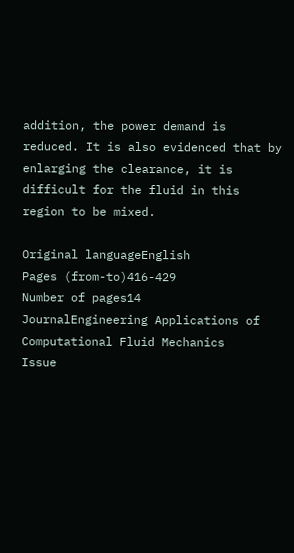addition, the power demand is reduced. It is also evidenced that by enlarging the clearance, it is difficult for the fluid in this region to be mixed.

Original languageEnglish
Pages (from-to)416-429
Number of pages14
JournalEngineering Applications of Computational Fluid Mechanics
Issue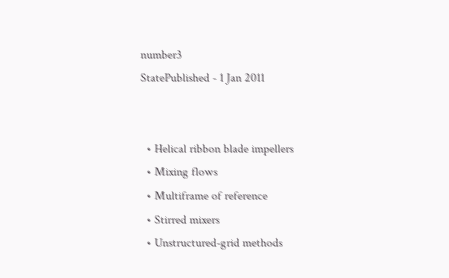number3
StatePublished - 1 Jan 2011


  • Helical ribbon blade impellers
  • Mixing flows
  • Multiframe of reference
  • Stirred mixers
  • Unstructured-grid methods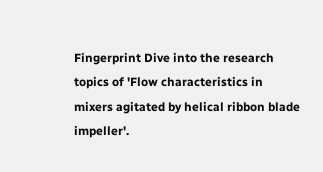Fingerprint Dive into the research topics of 'Flow characteristics in mixers agitated by helical ribbon blade impeller'.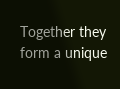Together they form a unique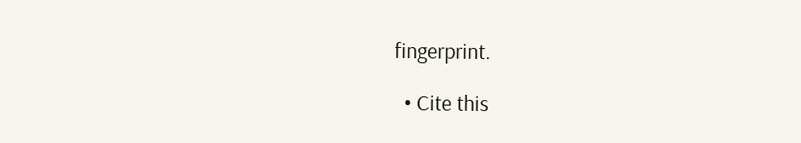fingerprint.

  • Cite this